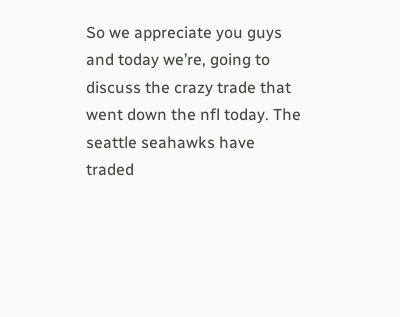So we appreciate you guys and today we’re, going to discuss the crazy trade that went down the nfl today. The seattle seahawks have traded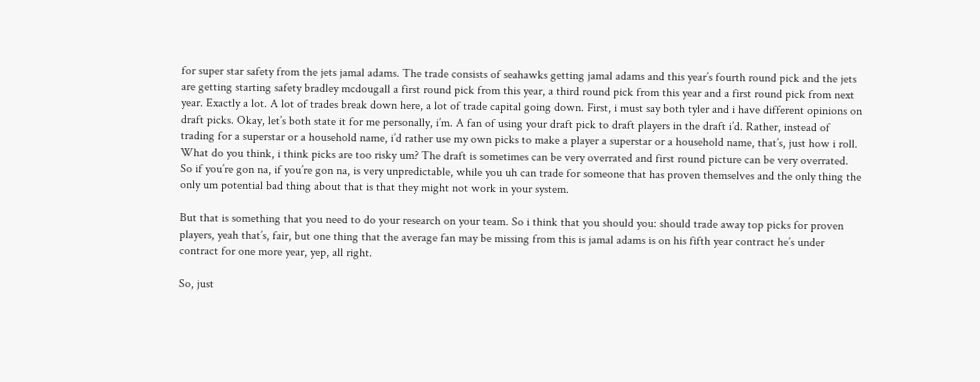for super star safety from the jets jamal adams. The trade consists of seahawks getting jamal adams and this year’s fourth round pick and the jets are getting starting safety bradley mcdougall a first round pick from this year, a third round pick from this year and a first round pick from next year. Exactly a lot. A lot of trades break down here, a lot of trade capital going down. First, i must say both tyler and i have different opinions on draft picks. Okay, let’s both state it for me personally, i’m. A fan of using your draft pick to draft players in the draft i’d. Rather, instead of trading for a superstar or a household name, i’d rather use my own picks to make a player a superstar or a household name, that’s, just how i roll. What do you think, i think picks are too risky um? The draft is sometimes can be very overrated and first round picture can be very overrated. So if you’re gon na, if you’re gon na, is very unpredictable, while you uh can trade for someone that has proven themselves and the only thing the only um potential bad thing about that is that they might not work in your system.

But that is something that you need to do your research on your team. So i think that you should you: should trade away top picks for proven players, yeah that’s, fair, but one thing that the average fan may be missing from this is jamal adams is on his fifth year contract he’s under contract for one more year, yep, all right.

So, just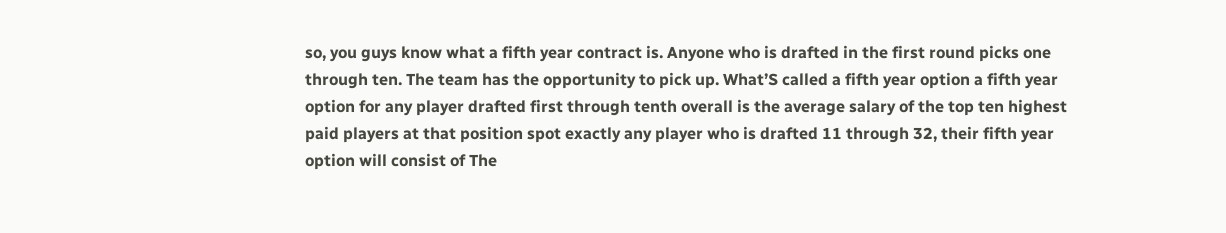so, you guys know what a fifth year contract is. Anyone who is drafted in the first round picks one through ten. The team has the opportunity to pick up. What’S called a fifth year option a fifth year option for any player drafted first through tenth overall is the average salary of the top ten highest paid players at that position spot exactly any player who is drafted 11 through 32, their fifth year option will consist of The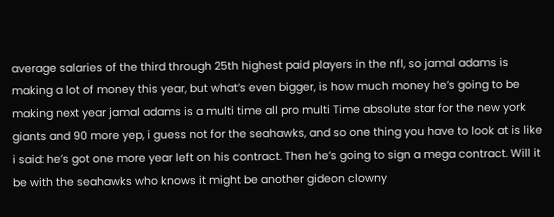average salaries of the third through 25th highest paid players in the nfl, so jamal adams is making a lot of money this year, but what’s even bigger, is how much money he’s going to be making next year jamal adams is a multi time all pro multi Time absolute star for the new york giants and 90 more yep, i guess not for the seahawks, and so one thing you have to look at is like i said: he’s got one more year left on his contract. Then he’s going to sign a mega contract. Will it be with the seahawks who knows it might be another gideon clowny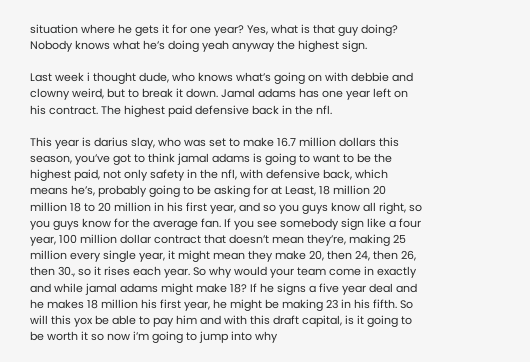situation where he gets it for one year? Yes, what is that guy doing? Nobody knows what he’s doing yeah anyway the highest sign.

Last week i thought dude, who knows what’s going on with debbie and clowny weird, but to break it down. Jamal adams has one year left on his contract. The highest paid defensive back in the nfl.

This year is darius slay, who was set to make 16.7 million dollars this season, you’ve got to think jamal adams is going to want to be the highest paid, not only safety in the nfl, with defensive back, which means he’s, probably going to be asking for at Least, 18 million 20 million 18 to 20 million in his first year, and so you guys know all right, so you guys know for the average fan. If you see somebody sign like a four year, 100 million dollar contract that doesn’t mean they’re, making 25 million every single year, it might mean they make 20, then 24, then 26, then 30., so it rises each year. So why would your team come in exactly and while jamal adams might make 18? If he signs a five year deal and he makes 18 million his first year, he might be making 23 in his fifth. So will this yox be able to pay him and with this draft capital, is it going to be worth it so now i’m going to jump into why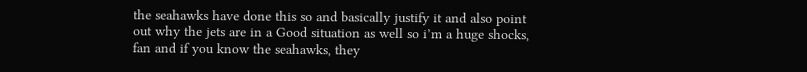the seahawks have done this so and basically justify it and also point out why the jets are in a Good situation as well so i’m a huge shocks, fan and if you know the seahawks, they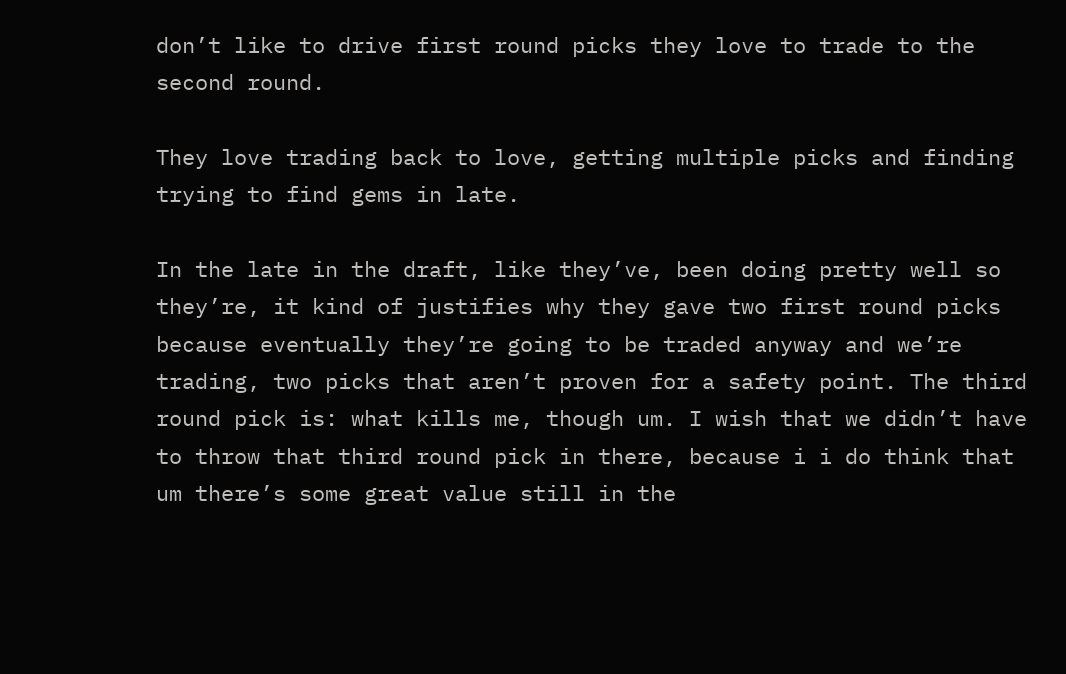don’t like to drive first round picks they love to trade to the second round.

They love trading back to love, getting multiple picks and finding trying to find gems in late.

In the late in the draft, like they’ve, been doing pretty well so they’re, it kind of justifies why they gave two first round picks because eventually they’re going to be traded anyway and we’re trading, two picks that aren’t proven for a safety point. The third round pick is: what kills me, though um. I wish that we didn’t have to throw that third round pick in there, because i i do think that um there’s some great value still in the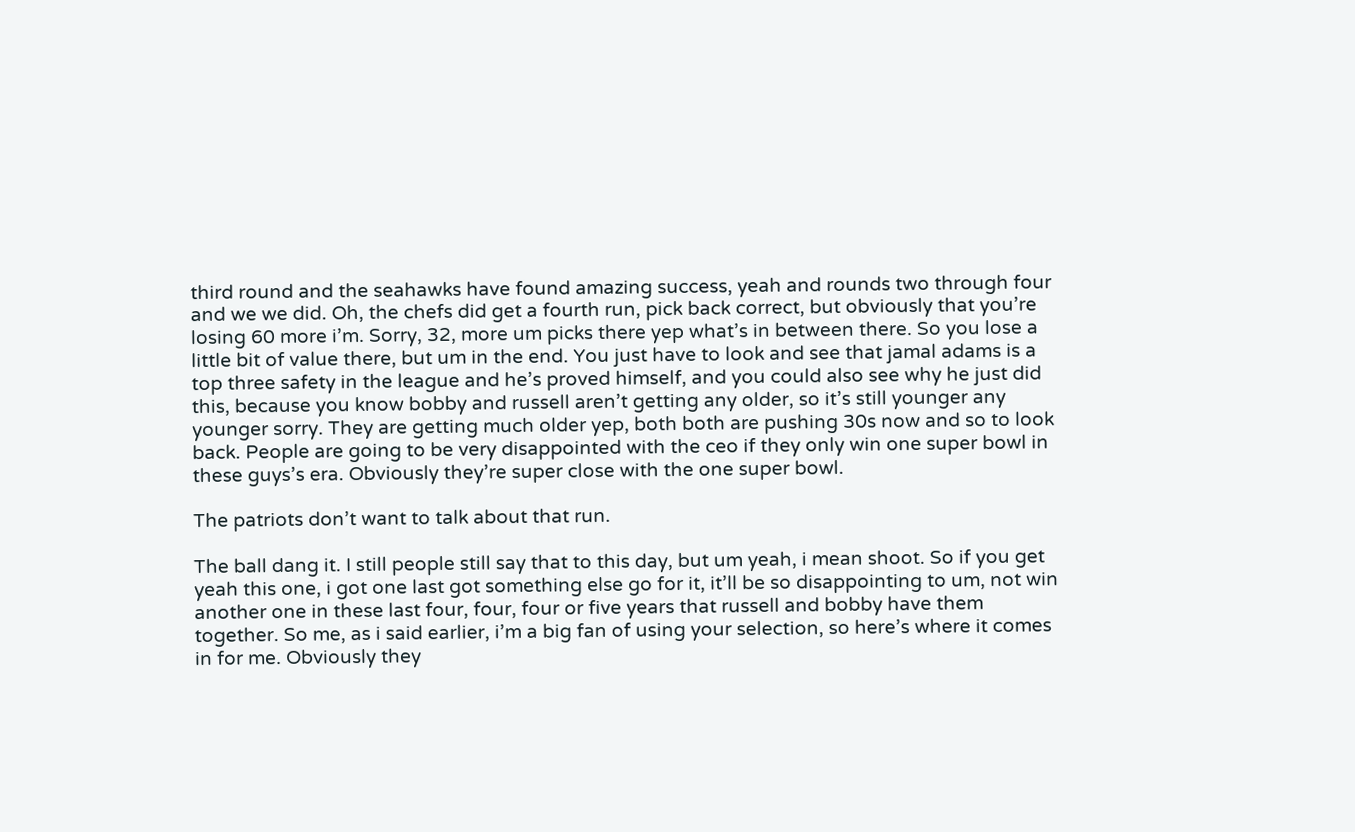third round and the seahawks have found amazing success, yeah and rounds two through four and we we did. Oh, the chefs did get a fourth run, pick back correct, but obviously that you’re losing 60 more i’m. Sorry, 32, more um picks there yep what’s in between there. So you lose a little bit of value there, but um in the end. You just have to look and see that jamal adams is a top three safety in the league and he’s proved himself, and you could also see why he just did this, because you know bobby and russell aren’t getting any older, so it’s still younger any younger sorry. They are getting much older yep, both both are pushing 30s now and so to look back. People are going to be very disappointed with the ceo if they only win one super bowl in these guys’s era. Obviously they’re super close with the one super bowl.

The patriots don’t want to talk about that run.

The ball dang it. I still people still say that to this day, but um yeah, i mean shoot. So if you get yeah this one, i got one last got something else go for it, it’ll be so disappointing to um, not win another one in these last four, four, four or five years that russell and bobby have them together. So me, as i said earlier, i’m a big fan of using your selection, so here’s where it comes in for me. Obviously they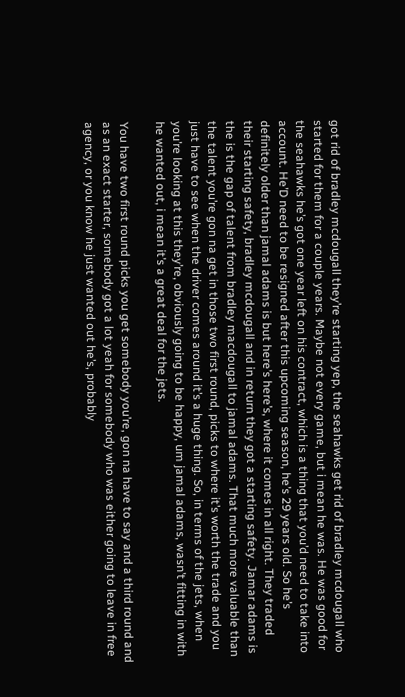got rid of bradley mcdougall they’re starting yep, the seahawks get rid of bradley mcdougall who started for them for a couple years. Maybe not every game, but i mean he was. He was good for the seahawks he’s got one year left on his contract, which is a thing that you’d need to take into account. He’D need to be resigned after this upcoming season, he’s 29 years old. So he’s definitely older than jamal adams is but here’s here’s, where it comes in all right. They traded their starting safety, bradley mcdougall and in return they got a starting safety. Jamar adams is the is the gap of talent from bradley macdougall to jamal adams. That much more valuable than the talent you’re gon na get in those two first round, picks to where it’s worth the trade and you just have to see when the driver comes around it’s a huge thing. So, in terms of the jets, when you’re looking at this they’re, obviously going to be happy, um jamal adams, wasn’t fitting in with he wanted out, i mean it’s a great deal for the jets.

You have two first round picks you get somebody you’re, gon na have to say and a third round and as an exact starter, somebody got a lot yeah for somebody who was either going to leave in free agency, or you know he just wanted out he’s, probably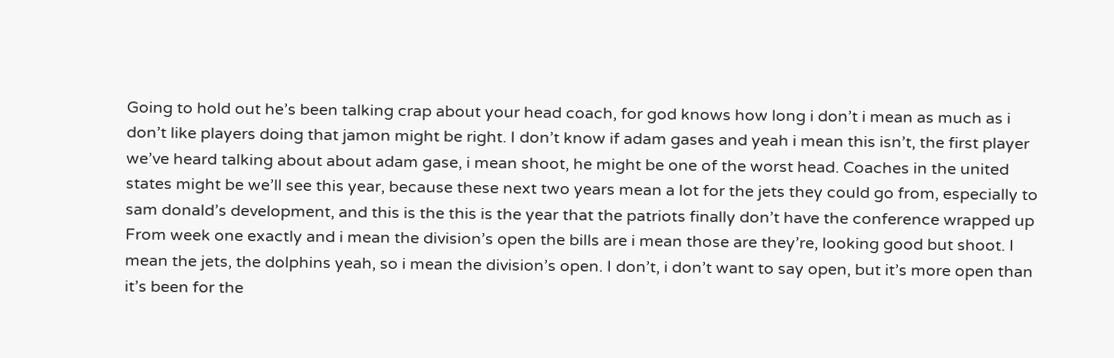Going to hold out he’s been talking crap about your head coach, for god knows how long i don’t i mean as much as i don’t like players doing that jamon might be right. I don’t know if adam gases and yeah i mean this isn’t, the first player we’ve heard talking about about adam gase, i mean shoot, he might be one of the worst head. Coaches in the united states might be we’ll see this year, because these next two years mean a lot for the jets they could go from, especially to sam donald’s development, and this is the this is the year that the patriots finally don’t have the conference wrapped up From week one exactly and i mean the division’s open the bills are i mean those are they’re, looking good but shoot. I mean the jets, the dolphins yeah, so i mean the division’s open. I don’t, i don’t want to say open, but it’s more open than it’s been for the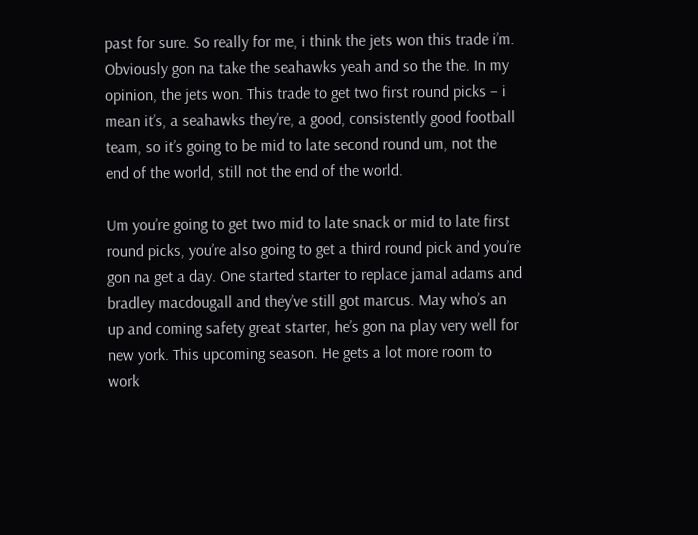past for sure. So really for me, i think the jets won this trade i’m. Obviously gon na take the seahawks yeah and so the the. In my opinion, the jets won. This trade to get two first round picks – i mean it’s, a seahawks they’re, a good, consistently good football team, so it’s going to be mid to late second round um, not the end of the world, still not the end of the world.

Um you’re going to get two mid to late snack or mid to late first round picks, you’re also going to get a third round pick and you’re gon na get a day. One started starter to replace jamal adams and bradley macdougall and they’ve still got marcus. May who’s an up and coming safety great starter, he’s gon na play very well for new york. This upcoming season. He gets a lot more room to work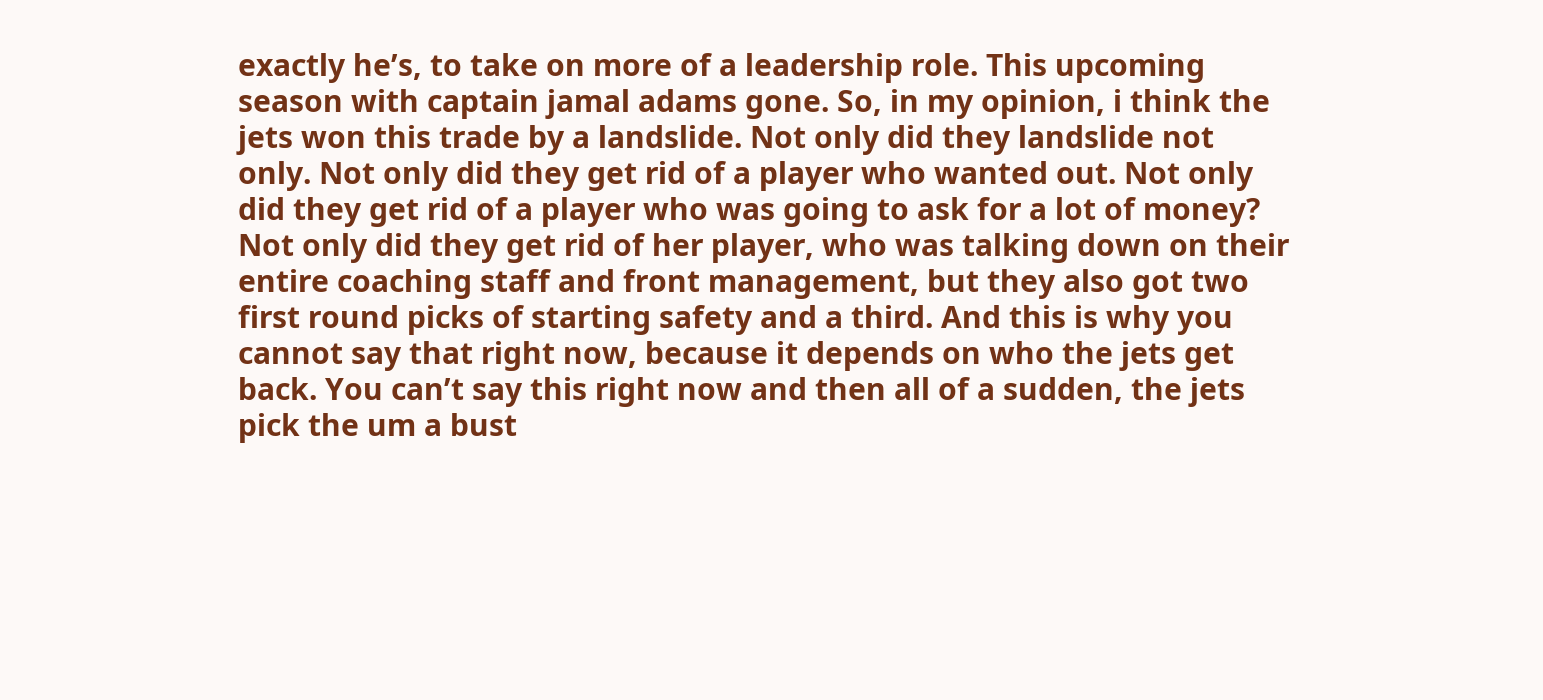exactly he’s, to take on more of a leadership role. This upcoming season with captain jamal adams gone. So, in my opinion, i think the jets won this trade by a landslide. Not only did they landslide not only. Not only did they get rid of a player who wanted out. Not only did they get rid of a player who was going to ask for a lot of money? Not only did they get rid of her player, who was talking down on their entire coaching staff and front management, but they also got two first round picks of starting safety and a third. And this is why you cannot say that right now, because it depends on who the jets get back. You can’t say this right now and then all of a sudden, the jets pick the um a bust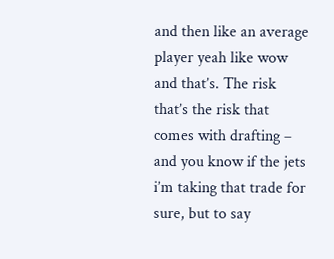and then like an average player yeah like wow and that’s. The risk that’s the risk that comes with drafting – and you know if the jets i’m taking that trade for sure, but to say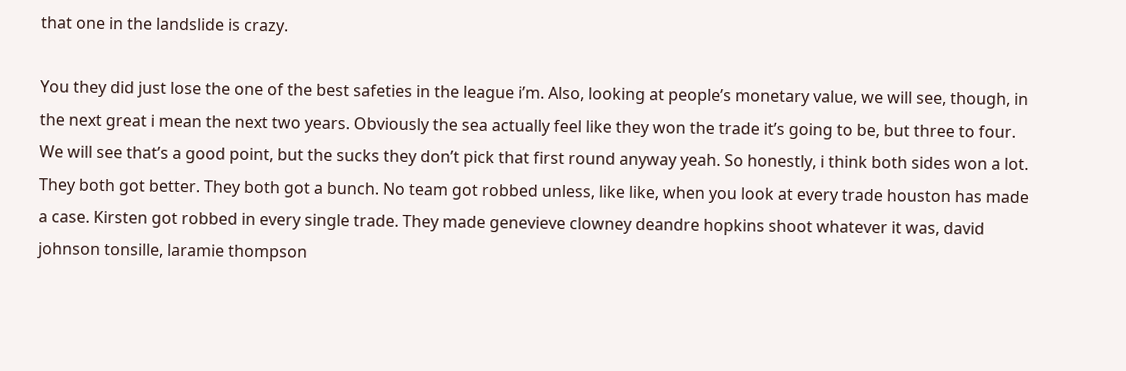that one in the landslide is crazy.

You they did just lose the one of the best safeties in the league i’m. Also, looking at people’s monetary value, we will see, though, in the next great i mean the next two years. Obviously the sea actually feel like they won the trade it’s going to be, but three to four. We will see that’s a good point, but the sucks they don’t pick that first round anyway yeah. So honestly, i think both sides won a lot. They both got better. They both got a bunch. No team got robbed unless, like like, when you look at every trade houston has made a case. Kirsten got robbed in every single trade. They made genevieve clowney deandre hopkins shoot whatever it was, david johnson tonsille, laramie thompson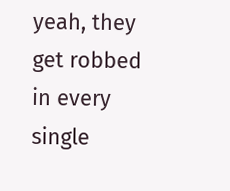yeah, they get robbed in every single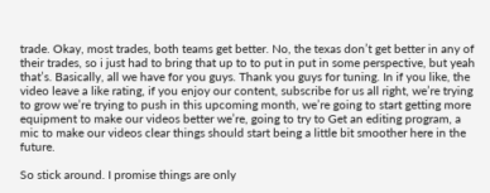trade. Okay, most trades, both teams get better. No, the texas don’t get better in any of their trades, so i just had to bring that up to to put in put in some perspective, but yeah that’s. Basically, all we have for you guys. Thank you guys for tuning. In if you like, the video leave a like rating, if you enjoy our content, subscribe for us all right, we’re trying to grow we’re trying to push in this upcoming month, we’re going to start getting more equipment to make our videos better we’re, going to try to Get an editing program, a mic to make our videos clear things should start being a little bit smoother here in the future.

So stick around. I promise things are only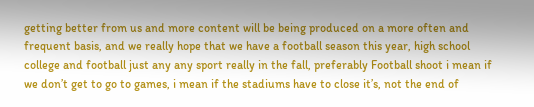getting better from us and more content will be being produced on a more often and frequent basis, and we really hope that we have a football season this year, high school college and football just any any sport really in the fall, preferably Football shoot i mean if we don’t get to go to games, i mean if the stadiums have to close it’s, not the end of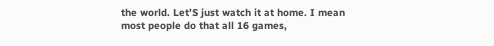the world. Let’S just watch it at home. I mean most people do that all 16 games,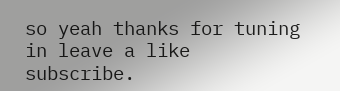so yeah thanks for tuning in leave a like subscribe.